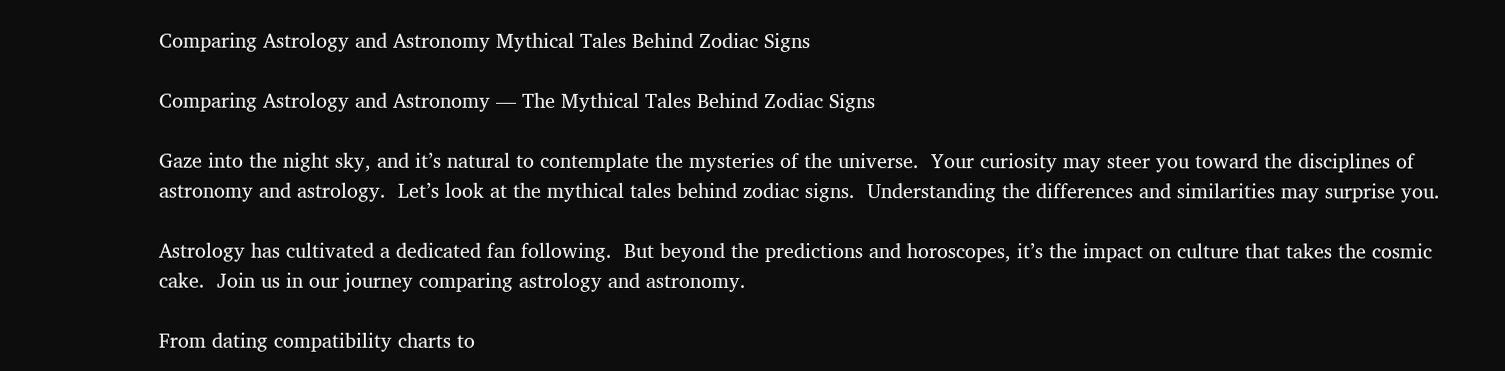Comparing Astrology and Astronomy Mythical Tales Behind Zodiac Signs

Comparing Astrology and Astronomy — The Mythical Tales Behind Zodiac Signs

Gaze into the night sky, and it’s natural to contemplate the mysteries of the universe.  Your curiosity may steer you toward the disciplines of astronomy and astrology.  Let’s look at the mythical tales behind zodiac signs.  Understanding the differences and similarities may surprise you.

Astrology has cultivated a dedicated fan following.  But beyond the predictions and horoscopes, it’s the impact on culture that takes the cosmic cake.  Join us in our journey comparing astrology and astronomy.

From dating compatibility charts to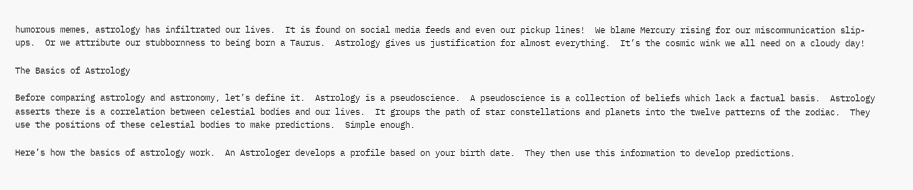humorous memes, astrology has infiltrated our lives.  It is found on social media feeds and even our pickup lines!  We blame Mercury rising for our miscommunication slip-ups.  Or we attribute our stubbornness to being born a Taurus.  Astrology gives us justification for almost everything.  It’s the cosmic wink we all need on a cloudy day!

The Basics of Astrology

Before comparing astrology and astronomy, let’s define it.  Astrology is a pseudoscience.  A pseudoscience is a collection of beliefs which lack a factual basis.  Astrology asserts there is a correlation between celestial bodies and our lives.  It groups the path of star constellations and planets into the twelve patterns of the zodiac.  They use the positions of these celestial bodies to make predictions.  Simple enough.

Here’s how the basics of astrology work.  An Astrologer develops a profile based on your birth date.  They then use this information to develop predictions.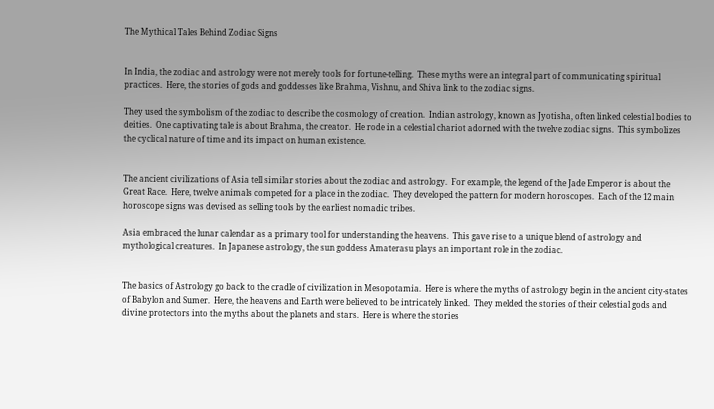The Mythical Tales Behind Zodiac Signs


In India, the zodiac and astrology were not merely tools for fortune-telling.  These myths were an integral part of communicating spiritual practices.  Here, the stories of gods and goddesses like Brahma, Vishnu, and Shiva link to the zodiac signs.

They used the symbolism of the zodiac to describe the cosmology of creation.  Indian astrology, known as Jyotisha, often linked celestial bodies to deities.  One captivating tale is about Brahma, the creator.  He rode in a celestial chariot adorned with the twelve zodiac signs.  This symbolizes the cyclical nature of time and its impact on human existence.


The ancient civilizations of Asia tell similar stories about the zodiac and astrology.  For example, the legend of the Jade Emperor is about the Great Race.  Here, twelve animals competed for a place in the zodiac.  They developed the pattern for modern horoscopes.  Each of the 12 main horoscope signs was devised as selling tools by the earliest nomadic tribes.

Asia embraced the lunar calendar as a primary tool for understanding the heavens.  This gave rise to a unique blend of astrology and mythological creatures.  In Japanese astrology, the sun goddess Amaterasu plays an important role in the zodiac.


The basics of Astrology go back to the cradle of civilization in Mesopotamia.  Here is where the myths of astrology begin in the ancient city-states of Babylon and Sumer.  Here, the heavens and Earth were believed to be intricately linked.  They melded the stories of their celestial gods and divine protectors into the myths about the planets and stars.  Here is where the stories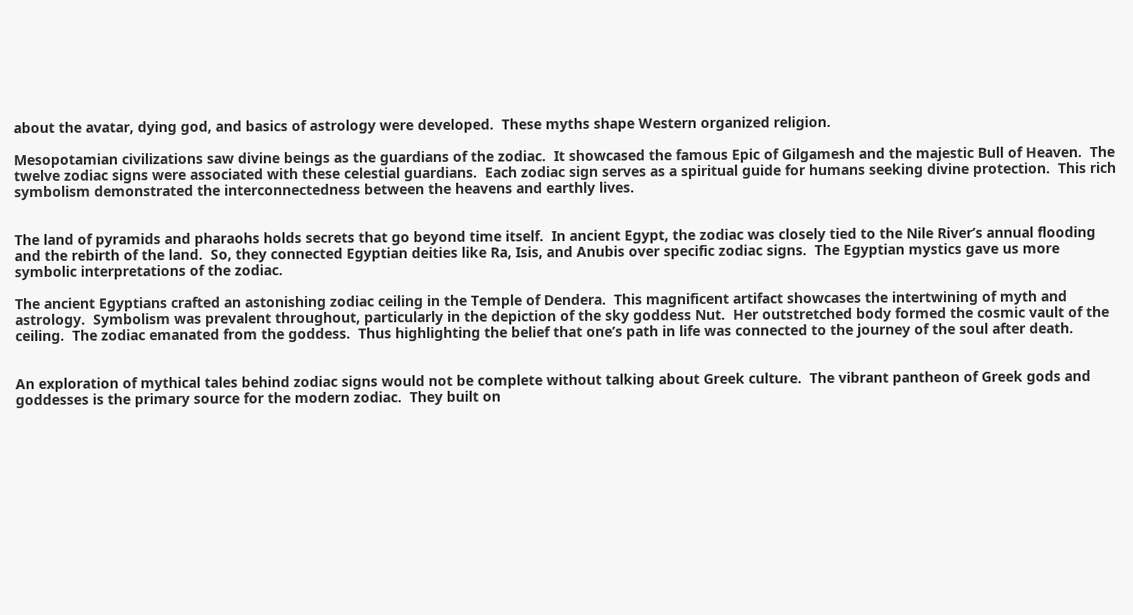about the avatar, dying god, and basics of astrology were developed.  These myths shape Western organized religion.

Mesopotamian civilizations saw divine beings as the guardians of the zodiac.  It showcased the famous Epic of Gilgamesh and the majestic Bull of Heaven.  The twelve zodiac signs were associated with these celestial guardians.  Each zodiac sign serves as a spiritual guide for humans seeking divine protection.  This rich symbolism demonstrated the interconnectedness between the heavens and earthly lives.


The land of pyramids and pharaohs holds secrets that go beyond time itself.  In ancient Egypt, the zodiac was closely tied to the Nile River’s annual flooding and the rebirth of the land.  So, they connected Egyptian deities like Ra, Isis, and Anubis over specific zodiac signs.  The Egyptian mystics gave us more symbolic interpretations of the zodiac.

The ancient Egyptians crafted an astonishing zodiac ceiling in the Temple of Dendera.  This magnificent artifact showcases the intertwining of myth and astrology.  Symbolism was prevalent throughout, particularly in the depiction of the sky goddess Nut.  Her outstretched body formed the cosmic vault of the ceiling.  The zodiac emanated from the goddess.  Thus highlighting the belief that one’s path in life was connected to the journey of the soul after death.


An exploration of mythical tales behind zodiac signs would not be complete without talking about Greek culture.  The vibrant pantheon of Greek gods and goddesses is the primary source for the modern zodiac.  They built on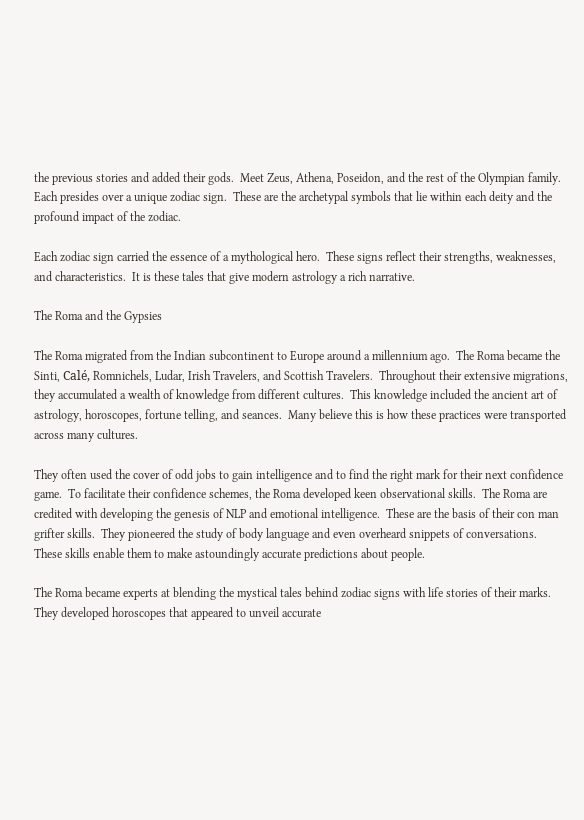the previous stories and added their gods.  Meet Zeus, Athena, Poseidon, and the rest of the Olympian family.  Each presides over a unique zodiac sign.  These are the archetypal symbols that lie within each deity and the profound impact of the zodiac.

Each zodiac sign carried the essence of a mythological hero.  These signs reflect their strengths, weaknesses, and characteristics.  It is these tales that give modern astrology a rich narrative.

The Roma and the Gypsies

The Roma migrated from the Indian subcontinent to Europe around a millennium ago.  The Roma became the Sinti, Calé, Romnichels, Ludar, Irish Travelers, and Scottish Travelers.  Throughout their extensive migrations, they accumulated a wealth of knowledge from different cultures.  This knowledge included the ancient art of astrology, horoscopes, fortune telling, and seances.  Many believe this is how these practices were transported across many cultures.

They often used the cover of odd jobs to gain intelligence and to find the right mark for their next confidence game.  To facilitate their confidence schemes, the Roma developed keen observational skills.  The Roma are credited with developing the genesis of NLP and emotional intelligence.  These are the basis of their con man grifter skills.  They pioneered the study of body language and even overheard snippets of conversations.  These skills enable them to make astoundingly accurate predictions about people.

The Roma became experts at blending the mystical tales behind zodiac signs with life stories of their marks.  They developed horoscopes that appeared to unveil accurate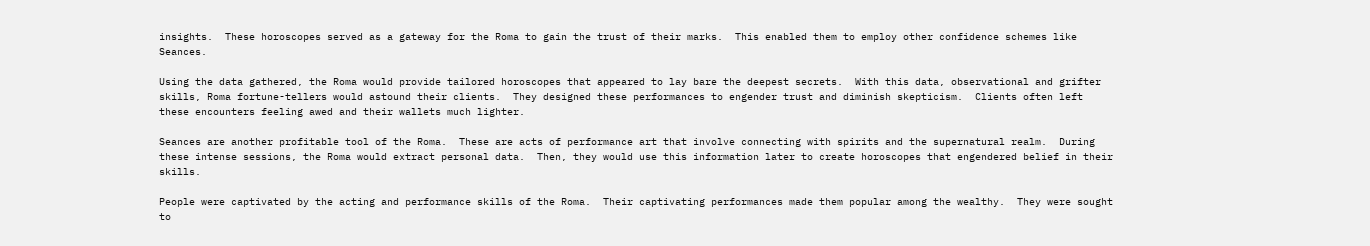insights.  These horoscopes served as a gateway for the Roma to gain the trust of their marks.  This enabled them to employ other confidence schemes like Seances.

Using the data gathered, the Roma would provide tailored horoscopes that appeared to lay bare the deepest secrets.  With this data, observational and grifter skills, Roma fortune-tellers would astound their clients.  They designed these performances to engender trust and diminish skepticism.  Clients often left these encounters feeling awed and their wallets much lighter.

Seances are another profitable tool of the Roma.  These are acts of performance art that involve connecting with spirits and the supernatural realm.  During these intense sessions, the Roma would extract personal data.  Then, they would use this information later to create horoscopes that engendered belief in their skills.

People were captivated by the acting and performance skills of the Roma.  Their captivating performances made them popular among the wealthy.  They were sought to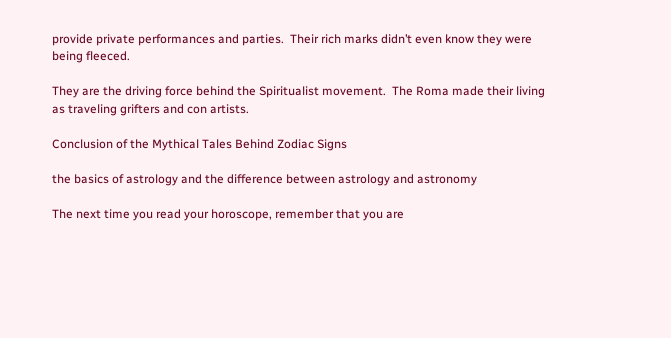provide private performances and parties.  Their rich marks didn’t even know they were being fleeced.

They are the driving force behind the Spiritualist movement.  The Roma made their living as traveling grifters and con artists.

Conclusion of the Mythical Tales Behind Zodiac Signs

the basics of astrology and the difference between astrology and astronomy

The next time you read your horoscope, remember that you are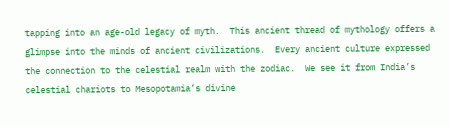tapping into an age-old legacy of myth.  This ancient thread of mythology offers a glimpse into the minds of ancient civilizations.  Every ancient culture expressed the connection to the celestial realm with the zodiac.  We see it from India’s celestial chariots to Mesopotamia’s divine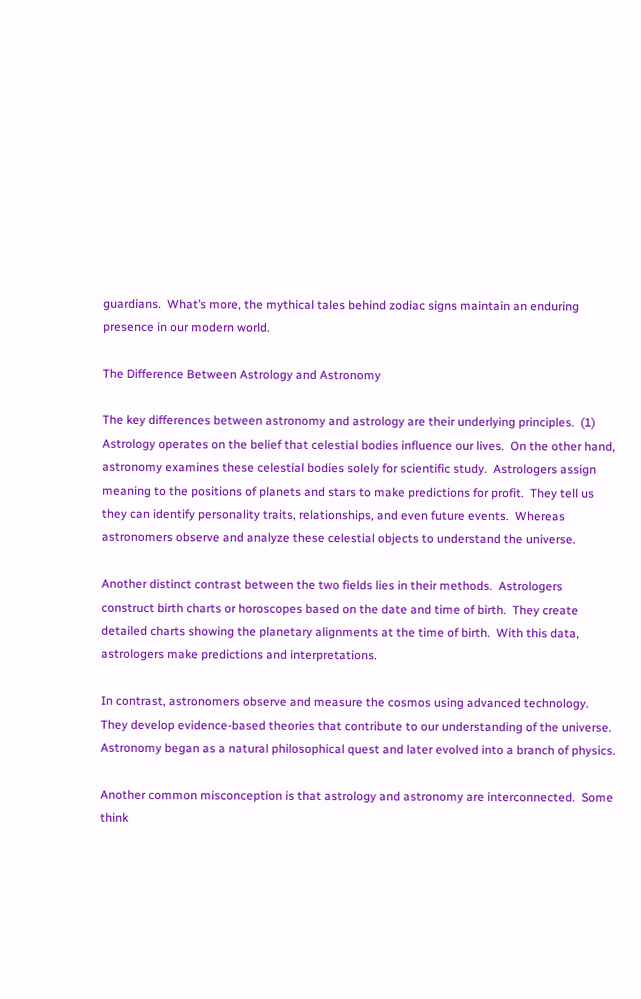guardians.  What’s more, the mythical tales behind zodiac signs maintain an enduring presence in our modern world.

The Difference Between Astrology and Astronomy

The key differences between astronomy and astrology are their underlying principles.  (1) Astrology operates on the belief that celestial bodies influence our lives.  On the other hand, astronomy examines these celestial bodies solely for scientific study.  Astrologers assign meaning to the positions of planets and stars to make predictions for profit.  They tell us they can identify personality traits, relationships, and even future events.  Whereas astronomers observe and analyze these celestial objects to understand the universe.

Another distinct contrast between the two fields lies in their methods.  Astrologers construct birth charts or horoscopes based on the date and time of birth.  They create detailed charts showing the planetary alignments at the time of birth.  With this data, astrologers make predictions and interpretations.

In contrast, astronomers observe and measure the cosmos using advanced technology.  They develop evidence-based theories that contribute to our understanding of the universe.  Astronomy began as a natural philosophical quest and later evolved into a branch of physics.

Another common misconception is that astrology and astronomy are interconnected.  Some think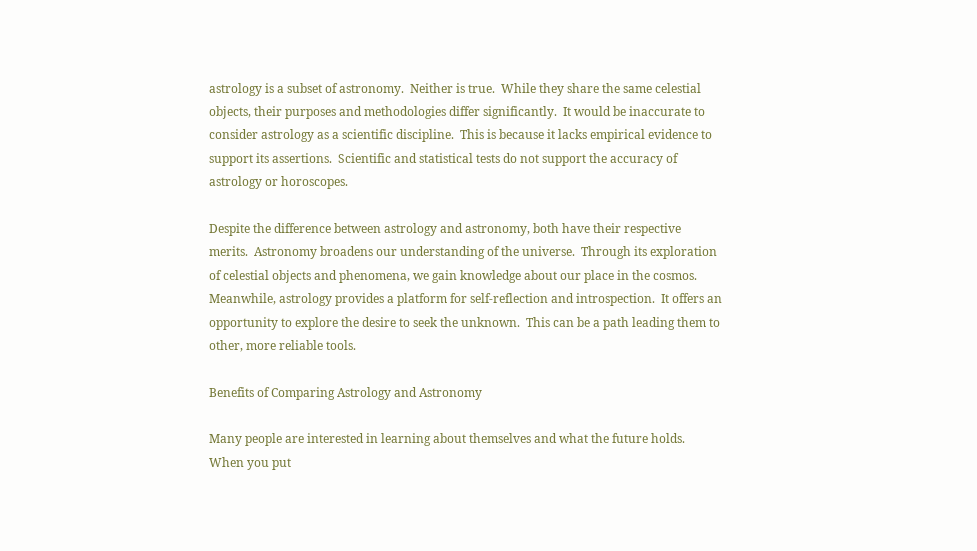astrology is a subset of astronomy.  Neither is true.  While they share the same celestial objects, their purposes and methodologies differ significantly.  It would be inaccurate to consider astrology as a scientific discipline.  This is because it lacks empirical evidence to support its assertions.  Scientific and statistical tests do not support the accuracy of astrology or horoscopes.

Despite the difference between astrology and astronomy, both have their respective merits.  Astronomy broadens our understanding of the universe.  Through its exploration of celestial objects and phenomena, we gain knowledge about our place in the cosmos.  Meanwhile, astrology provides a platform for self-reflection and introspection.  It offers an opportunity to explore the desire to seek the unknown.  This can be a path leading them to other, more reliable tools.

Benefits of Comparing Astrology and Astronomy

Many people are interested in learning about themselves and what the future holds.  When you put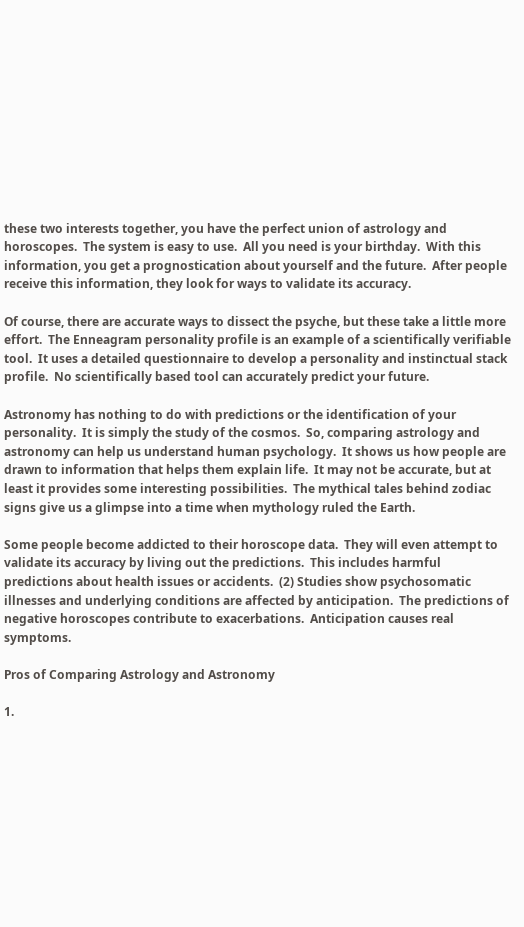these two interests together, you have the perfect union of astrology and horoscopes.  The system is easy to use.  All you need is your birthday.  With this information, you get a prognostication about yourself and the future.  After people receive this information, they look for ways to validate its accuracy.

Of course, there are accurate ways to dissect the psyche, but these take a little more effort.  The Enneagram personality profile is an example of a scientifically verifiable tool.  It uses a detailed questionnaire to develop a personality and instinctual stack profile.  No scientifically based tool can accurately predict your future.

Astronomy has nothing to do with predictions or the identification of your personality.  It is simply the study of the cosmos.  So, comparing astrology and astronomy can help us understand human psychology.  It shows us how people are drawn to information that helps them explain life.  It may not be accurate, but at least it provides some interesting possibilities.  The mythical tales behind zodiac signs give us a glimpse into a time when mythology ruled the Earth.

Some people become addicted to their horoscope data.  They will even attempt to validate its accuracy by living out the predictions.  This includes harmful predictions about health issues or accidents.  (2) Studies show psychosomatic illnesses and underlying conditions are affected by anticipation.  The predictions of negative horoscopes contribute to exacerbations.  Anticipation causes real symptoms.

Pros of Comparing Astrology and Astronomy

1.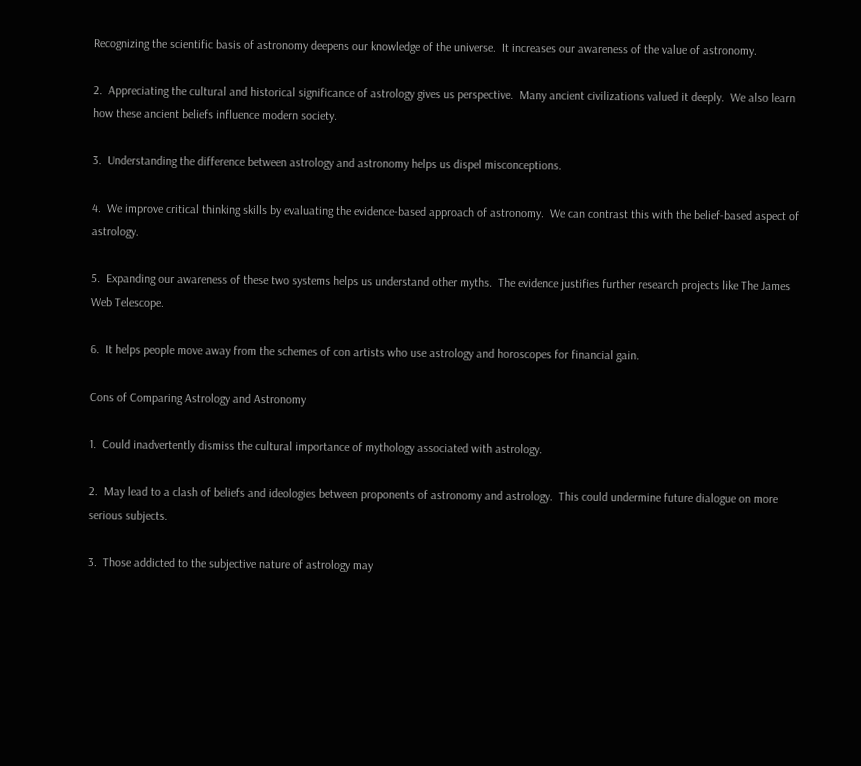Recognizing the scientific basis of astronomy deepens our knowledge of the universe.  It increases our awareness of the value of astronomy.

2.  Appreciating the cultural and historical significance of astrology gives us perspective.  Many ancient civilizations valued it deeply.  We also learn how these ancient beliefs influence modern society.

3.  Understanding the difference between astrology and astronomy helps us dispel misconceptions.

4.  We improve critical thinking skills by evaluating the evidence-based approach of astronomy.  We can contrast this with the belief-based aspect of astrology.

5.  Expanding our awareness of these two systems helps us understand other myths.  The evidence justifies further research projects like The James Web Telescope.

6.  It helps people move away from the schemes of con artists who use astrology and horoscopes for financial gain.

Cons of Comparing Astrology and Astronomy

1.  Could inadvertently dismiss the cultural importance of mythology associated with astrology.

2.  May lead to a clash of beliefs and ideologies between proponents of astronomy and astrology.  This could undermine future dialogue on more serious subjects.

3.  Those addicted to the subjective nature of astrology may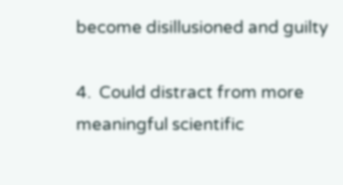become disillusioned and guilty

4.  Could distract from more meaningful scientific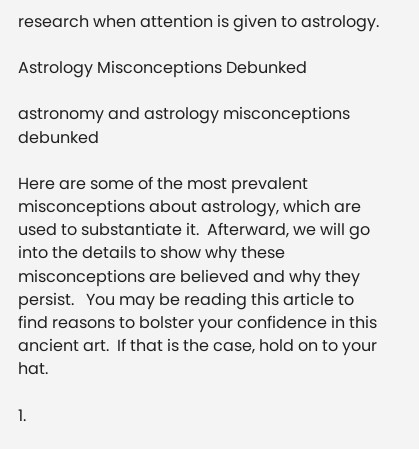research when attention is given to astrology.

Astrology Misconceptions Debunked

astronomy and astrology misconceptions debunked

Here are some of the most prevalent misconceptions about astrology, which are used to substantiate it.  Afterward, we will go into the details to show why these misconceptions are believed and why they persist.   You may be reading this article to find reasons to bolster your confidence in this ancient art.  If that is the case, hold on to your hat.

1.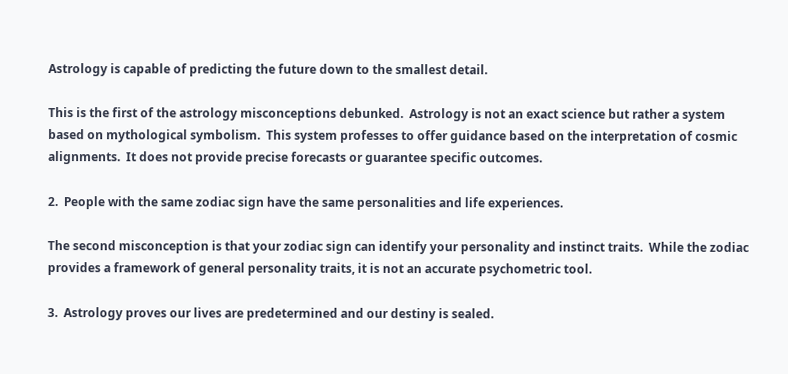Astrology is capable of predicting the future down to the smallest detail.

This is the first of the astrology misconceptions debunked.  Astrology is not an exact science but rather a system based on mythological symbolism.  This system professes to offer guidance based on the interpretation of cosmic alignments.  It does not provide precise forecasts or guarantee specific outcomes.

2.  People with the same zodiac sign have the same personalities and life experiences.

The second misconception is that your zodiac sign can identify your personality and instinct traits.  While the zodiac provides a framework of general personality traits, it is not an accurate psychometric tool.

3.  Astrology proves our lives are predetermined and our destiny is sealed.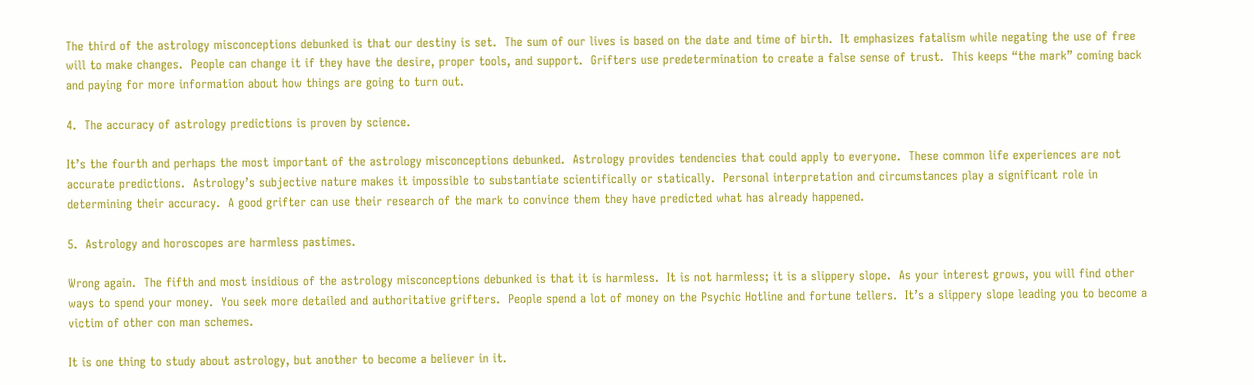The third of the astrology misconceptions debunked is that our destiny is set.  The sum of our lives is based on the date and time of birth.  It emphasizes fatalism while negating the use of free will to make changes.  People can change it if they have the desire, proper tools, and support.  Grifters use predetermination to create a false sense of trust.  This keeps “the mark” coming back and paying for more information about how things are going to turn out.

4.  The accuracy of astrology predictions is proven by science.

It’s the fourth and perhaps the most important of the astrology misconceptions debunked.  Astrology provides tendencies that could apply to everyone.  These common life experiences are not accurate predictions.  Astrology’s subjective nature makes it impossible to substantiate scientifically or statically.  Personal interpretation and circumstances play a significant role in determining their accuracy.  A good grifter can use their research of the mark to convince them they have predicted what has already happened.

5.  Astrology and horoscopes are harmless pastimes.

Wrong again.  The fifth and most insidious of the astrology misconceptions debunked is that it is harmless.  It is not harmless; it is a slippery slope.  As your interest grows, you will find other ways to spend your money.  You seek more detailed and authoritative grifters.  People spend a lot of money on the Psychic Hotline and fortune tellers.  It’s a slippery slope leading you to become a victim of other con man schemes.

It is one thing to study about astrology, but another to become a believer in it.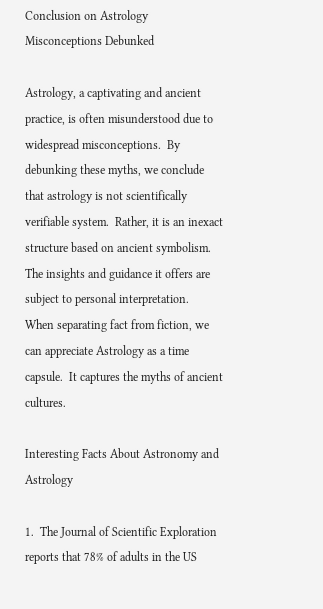Conclusion on Astrology Misconceptions Debunked

Astrology, a captivating and ancient practice, is often misunderstood due to widespread misconceptions.  By debunking these myths, we conclude that astrology is not scientifically verifiable system.  Rather, it is an inexact structure based on ancient symbolism.  The insights and guidance it offers are subject to personal interpretation.  When separating fact from fiction, we can appreciate Astrology as a time capsule.  It captures the myths of ancient cultures.

Interesting Facts About Astronomy and Astrology

1.  The Journal of Scientific Exploration reports that 78% of adults in the US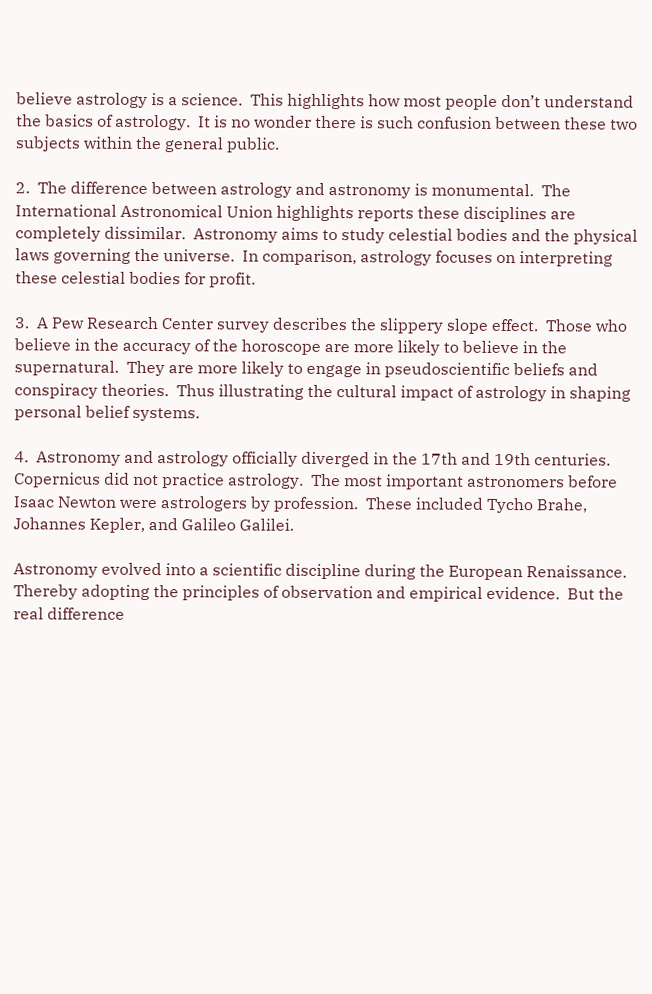believe astrology is a science.  This highlights how most people don’t understand the basics of astrology.  It is no wonder there is such confusion between these two subjects within the general public.

2.  The difference between astrology and astronomy is monumental.  The International Astronomical Union highlights reports these disciplines are completely dissimilar.  Astronomy aims to study celestial bodies and the physical laws governing the universe.  In comparison, astrology focuses on interpreting these celestial bodies for profit.

3.  A Pew Research Center survey describes the slippery slope effect.  Those who believe in the accuracy of the horoscope are more likely to believe in the supernatural.  They are more likely to engage in pseudoscientific beliefs and conspiracy theories.  Thus illustrating the cultural impact of astrology in shaping personal belief systems.

4.  Astronomy and astrology officially diverged in the 17th and 19th centuries.  Copernicus did not practice astrology.  The most important astronomers before Isaac Newton were astrologers by profession.  These included Tycho Brahe, Johannes Kepler, and Galileo Galilei.

Astronomy evolved into a scientific discipline during the European Renaissance.  Thereby adopting the principles of observation and empirical evidence.  But the real difference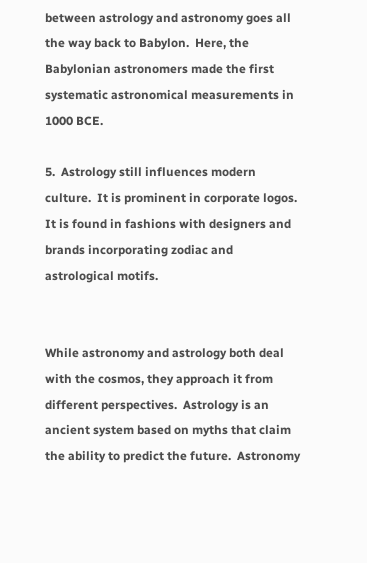between astrology and astronomy goes all the way back to Babylon.  Here, the Babylonian astronomers made the first systematic astronomical measurements in 1000 BCE.

5.  Astrology still influences modern culture.  It is prominent in corporate logos.  It is found in fashions with designers and brands incorporating zodiac and astrological motifs.


While astronomy and astrology both deal with the cosmos, they approach it from different perspectives.  Astrology is an ancient system based on myths that claim the ability to predict the future.  Astronomy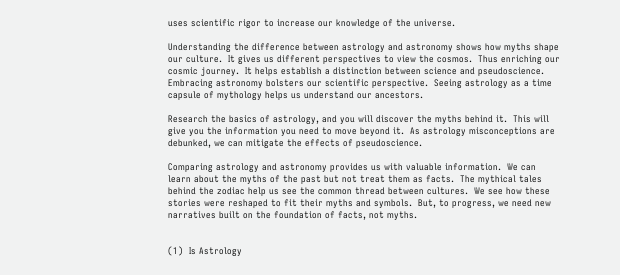uses scientific rigor to increase our knowledge of the universe.

Understanding the difference between astrology and astronomy shows how myths shape our culture.  It gives us different perspectives to view the cosmos.  Thus enriching our cosmic journey.  It helps establish a distinction between science and pseudoscience.  Embracing astronomy bolsters our scientific perspective.  Seeing astrology as a time capsule of mythology helps us understand our ancestors.

Research the basics of astrology, and you will discover the myths behind it.  This will give you the information you need to move beyond it.  As astrology misconceptions are debunked, we can mitigate the effects of pseudoscience.

Comparing astrology and astronomy provides us with valuable information.  We can learn about the myths of the past but not treat them as facts.  The mythical tales behind the zodiac help us see the common thread between cultures.  We see how these stories were reshaped to fit their myths and symbols.  But, to progress, we need new narratives built on the foundation of facts, not myths.


(1)  Is Astrology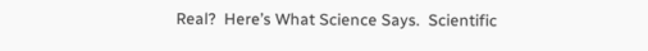Real?  Here’s What Science Says.  Scientific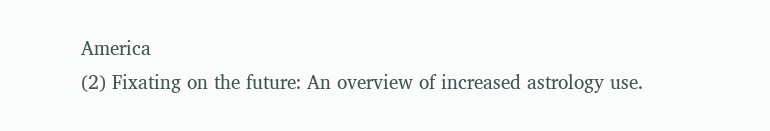America
(2) Fixating on the future: An overview of increased astrology use.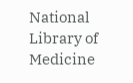National Library of Medicine